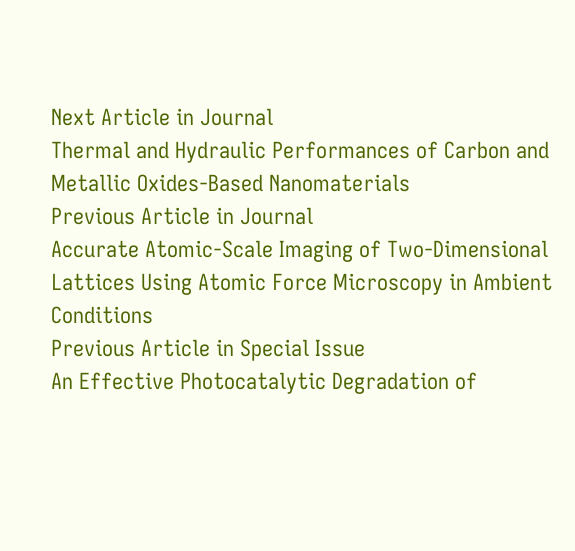Next Article in Journal
Thermal and Hydraulic Performances of Carbon and Metallic Oxides-Based Nanomaterials
Previous Article in Journal
Accurate Atomic-Scale Imaging of Two-Dimensional Lattices Using Atomic Force Microscopy in Ambient Conditions
Previous Article in Special Issue
An Effective Photocatalytic Degradation of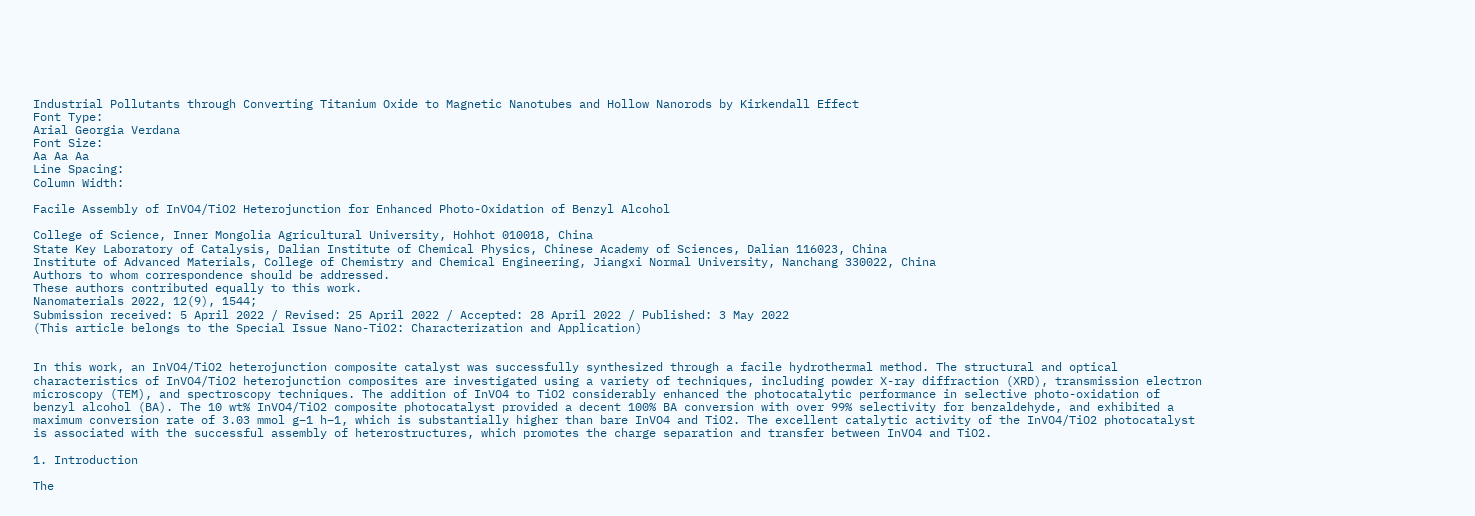Industrial Pollutants through Converting Titanium Oxide to Magnetic Nanotubes and Hollow Nanorods by Kirkendall Effect
Font Type:
Arial Georgia Verdana
Font Size:
Aa Aa Aa
Line Spacing:
Column Width:

Facile Assembly of InVO4/TiO2 Heterojunction for Enhanced Photo-Oxidation of Benzyl Alcohol

College of Science, Inner Mongolia Agricultural University, Hohhot 010018, China
State Key Laboratory of Catalysis, Dalian Institute of Chemical Physics, Chinese Academy of Sciences, Dalian 116023, China
Institute of Advanced Materials, College of Chemistry and Chemical Engineering, Jiangxi Normal University, Nanchang 330022, China
Authors to whom correspondence should be addressed.
These authors contributed equally to this work.
Nanomaterials 2022, 12(9), 1544;
Submission received: 5 April 2022 / Revised: 25 April 2022 / Accepted: 28 April 2022 / Published: 3 May 2022
(This article belongs to the Special Issue Nano-TiO2: Characterization and Application)


In this work, an InVO4/TiO2 heterojunction composite catalyst was successfully synthesized through a facile hydrothermal method. The structural and optical characteristics of InVO4/TiO2 heterojunction composites are investigated using a variety of techniques, including powder X-ray diffraction (XRD), transmission electron microscopy (TEM), and spectroscopy techniques. The addition of InVO4 to TiO2 considerably enhanced the photocatalytic performance in selective photo-oxidation of benzyl alcohol (BA). The 10 wt% InVO4/TiO2 composite photocatalyst provided a decent 100% BA conversion with over 99% selectivity for benzaldehyde, and exhibited a maximum conversion rate of 3.03 mmol g−1 h−1, which is substantially higher than bare InVO4 and TiO2. The excellent catalytic activity of the InVO4/TiO2 photocatalyst is associated with the successful assembly of heterostructures, which promotes the charge separation and transfer between InVO4 and TiO2.

1. Introduction

The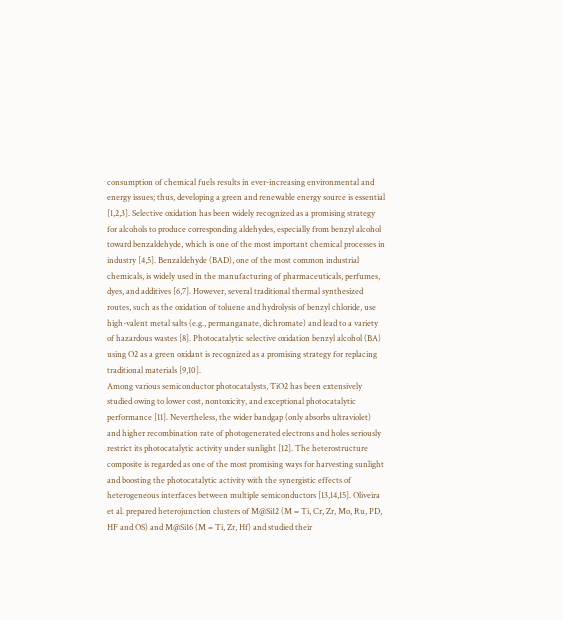consumption of chemical fuels results in ever-increasing environmental and energy issues; thus, developing a green and renewable energy source is essential [1,2,3]. Selective oxidation has been widely recognized as a promising strategy for alcohols to produce corresponding aldehydes, especially from benzyl alcohol toward benzaldehyde, which is one of the most important chemical processes in industry [4,5]. Benzaldehyde (BAD), one of the most common industrial chemicals, is widely used in the manufacturing of pharmaceuticals, perfumes, dyes, and additives [6,7]. However, several traditional thermal synthesized routes, such as the oxidation of toluene and hydrolysis of benzyl chloride, use high-valent metal salts (e.g., permanganate, dichromate) and lead to a variety of hazardous wastes [8]. Photocatalytic selective oxidation benzyl alcohol (BA) using O2 as a green oxidant is recognized as a promising strategy for replacing traditional materials [9,10].
Among various semiconductor photocatalysts, TiO2 has been extensively studied owing to lower cost, nontoxicity, and exceptional photocatalytic performance [11]. Nevertheless, the wider bandgap (only absorbs ultraviolet) and higher recombination rate of photogenerated electrons and holes seriously restrict its photocatalytic activity under sunlight [12]. The heterostructure composite is regarded as one of the most promising ways for harvesting sunlight and boosting the photocatalytic activity with the synergistic effects of heterogeneous interfaces between multiple semiconductors [13,14,15]. Oliveira et al. prepared heterojunction clusters of M@Si12 (M = Ti, Cr, Zr, Mo, Ru, PD, HF and OS) and M@Si16 (M = Ti, Zr, Hf) and studied their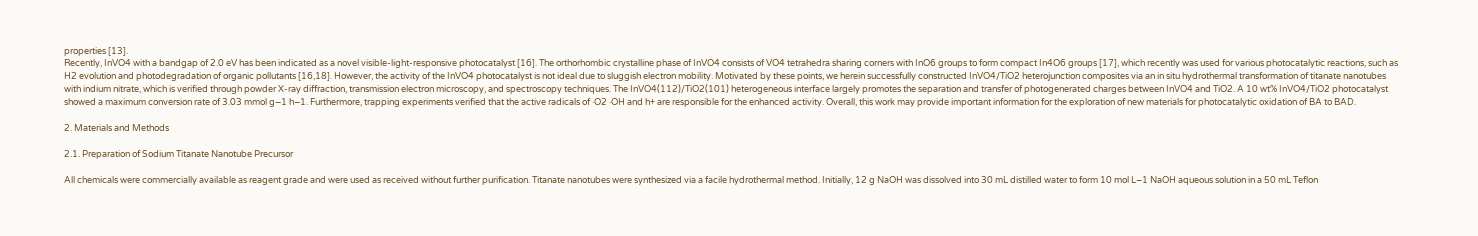properties [13].
Recently, InVO4 with a bandgap of 2.0 eV has been indicated as a novel visible-light-responsive photocatalyst [16]. The orthorhombic crystalline phase of InVO4 consists of VO4 tetrahedra sharing corners with InO6 groups to form compact In4O6 groups [17], which recently was used for various photocatalytic reactions, such as H2 evolution and photodegradation of organic pollutants [16,18]. However, the activity of the InVO4 photocatalyst is not ideal due to sluggish electron mobility. Motivated by these points, we herein successfully constructed InVO4/TiO2 heterojunction composites via an in situ hydrothermal transformation of titanate nanotubes with indium nitrate, which is verified through powder X-ray diffraction, transmission electron microscopy, and spectroscopy techniques. The InVO4(112)/TiO2(101) heterogeneous interface largely promotes the separation and transfer of photogenerated charges between InVO4 and TiO2. A 10 wt% InVO4/TiO2 photocatalyst showed a maximum conversion rate of 3.03 mmol g−1 h−1. Furthermore, trapping experiments verified that the active radicals of ·O2 ·OH and h+ are responsible for the enhanced activity. Overall, this work may provide important information for the exploration of new materials for photocatalytic oxidation of BA to BAD.

2. Materials and Methods

2.1. Preparation of Sodium Titanate Nanotube Precursor

All chemicals were commercially available as reagent grade and were used as received without further purification. Titanate nanotubes were synthesized via a facile hydrothermal method. Initially, 12 g NaOH was dissolved into 30 mL distilled water to form 10 mol L−1 NaOH aqueous solution in a 50 mL Teflon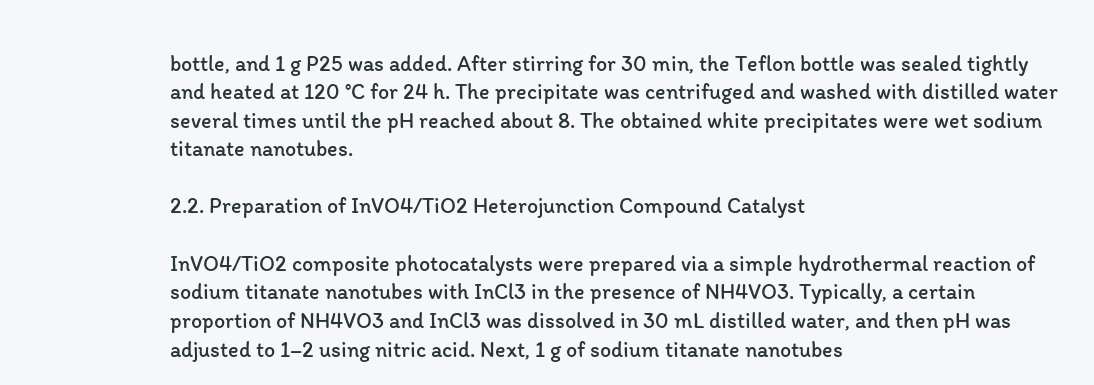bottle, and 1 g P25 was added. After stirring for 30 min, the Teflon bottle was sealed tightly and heated at 120 °C for 24 h. The precipitate was centrifuged and washed with distilled water several times until the pH reached about 8. The obtained white precipitates were wet sodium titanate nanotubes.

2.2. Preparation of InVO4/TiO2 Heterojunction Compound Catalyst

InVO4/TiO2 composite photocatalysts were prepared via a simple hydrothermal reaction of sodium titanate nanotubes with InCl3 in the presence of NH4VO3. Typically, a certain proportion of NH4VO3 and InCl3 was dissolved in 30 mL distilled water, and then pH was adjusted to 1–2 using nitric acid. Next, 1 g of sodium titanate nanotubes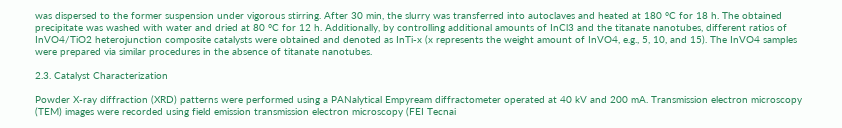was dispersed to the former suspension under vigorous stirring. After 30 min, the slurry was transferred into autoclaves and heated at 180 °C for 18 h. The obtained precipitate was washed with water and dried at 80 °C for 12 h. Additionally, by controlling additional amounts of InCl3 and the titanate nanotubes, different ratios of InVO4/TiO2 heterojunction composite catalysts were obtained and denoted as InTi-x (x represents the weight amount of InVO4, e.g., 5, 10, and 15). The InVO4 samples were prepared via similar procedures in the absence of titanate nanotubes.

2.3. Catalyst Characterization

Powder X-ray diffraction (XRD) patterns were performed using a PANalytical Empyream diffractometer operated at 40 kV and 200 mA. Transmission electron microscopy (TEM) images were recorded using field emission transmission electron microscopy (FEI Tecnai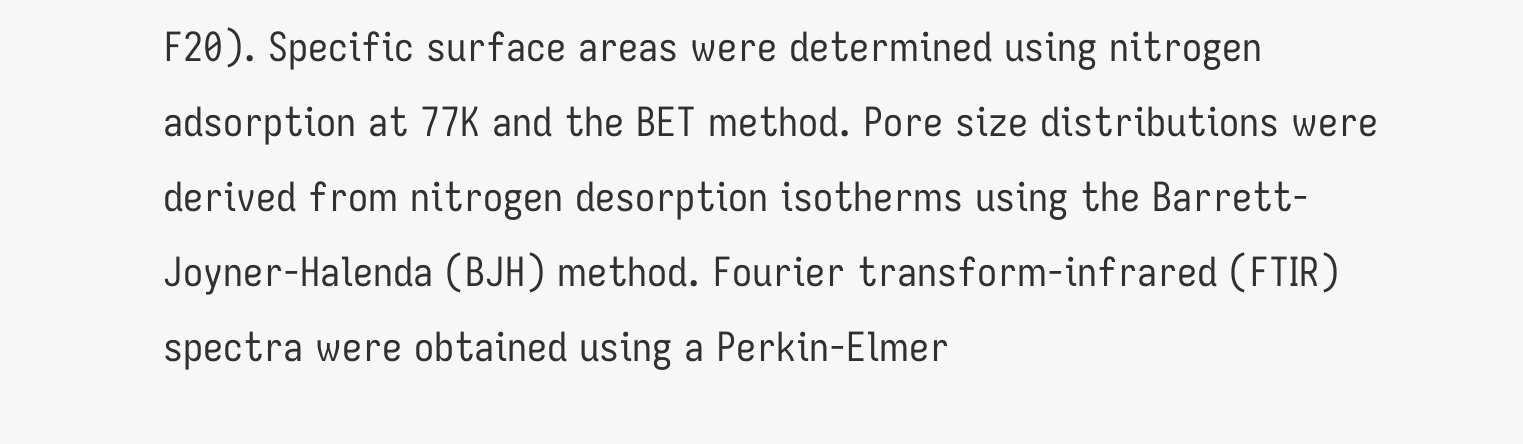F20). Specific surface areas were determined using nitrogen adsorption at 77K and the BET method. Pore size distributions were derived from nitrogen desorption isotherms using the Barrett-Joyner-Halenda (BJH) method. Fourier transform-infrared (FTIR) spectra were obtained using a Perkin-Elmer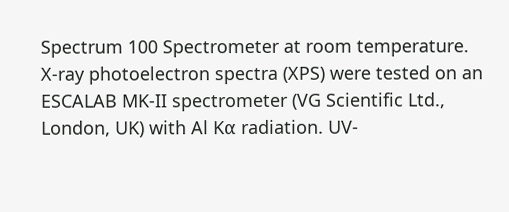Spectrum 100 Spectrometer at room temperature. X-ray photoelectron spectra (XPS) were tested on an ESCALAB MK-II spectrometer (VG Scientific Ltd., London, UK) with Al Kα radiation. UV-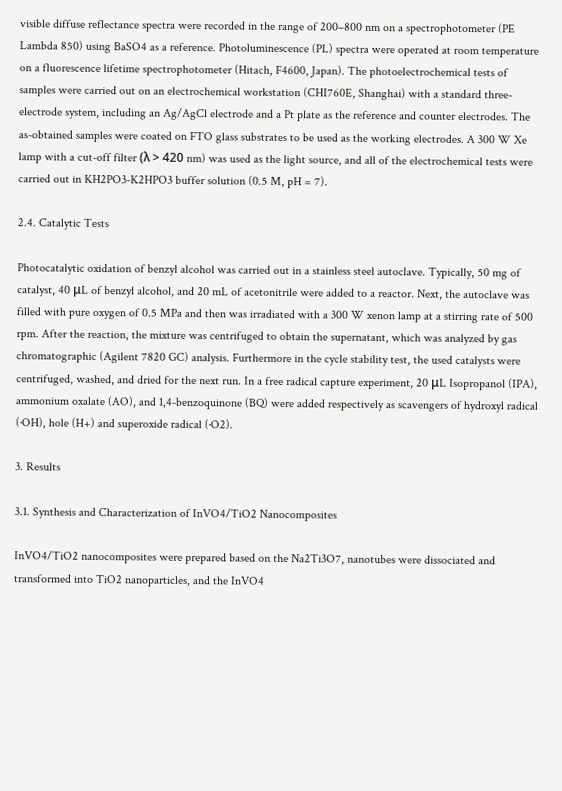visible diffuse reflectance spectra were recorded in the range of 200–800 nm on a spectrophotometer (PE Lambda 850) using BaSO4 as a reference. Photoluminescence (PL) spectra were operated at room temperature on a fluorescence lifetime spectrophotometer (Hitach, F4600, Japan). The photoelectrochemical tests of samples were carried out on an electrochemical workstation (CHI760E, Shanghai) with a standard three-electrode system, including an Ag/AgCl electrode and a Pt plate as the reference and counter electrodes. The as-obtained samples were coated on FTO glass substrates to be used as the working electrodes. A 300 W Xe lamp with a cut-off filter (λ > 420 nm) was used as the light source, and all of the electrochemical tests were carried out in KH2PO3-K2HPO3 buffer solution (0.5 M, pH = 7).

2.4. Catalytic Tests

Photocatalytic oxidation of benzyl alcohol was carried out in a stainless steel autoclave. Typically, 50 mg of catalyst, 40 μL of benzyl alcohol, and 20 mL of acetonitrile were added to a reactor. Next, the autoclave was filled with pure oxygen of 0.5 MPa and then was irradiated with a 300 W xenon lamp at a stirring rate of 500 rpm. After the reaction, the mixture was centrifuged to obtain the supernatant, which was analyzed by gas chromatographic (Agilent 7820 GC) analysis. Furthermore in the cycle stability test, the used catalysts were centrifuged, washed, and dried for the next run. In a free radical capture experiment, 20 μL Isopropanol (IPA), ammonium oxalate (AO), and 1,4-benzoquinone (BQ) were added respectively as scavengers of hydroxyl radical (·OH), hole (H+) and superoxide radical (·O2).

3. Results

3.1. Synthesis and Characterization of InVO4/TiO2 Nanocomposites

InVO4/TiO2 nanocomposites were prepared based on the Na2Ti3O7, nanotubes were dissociated and transformed into TiO2 nanoparticles, and the InVO4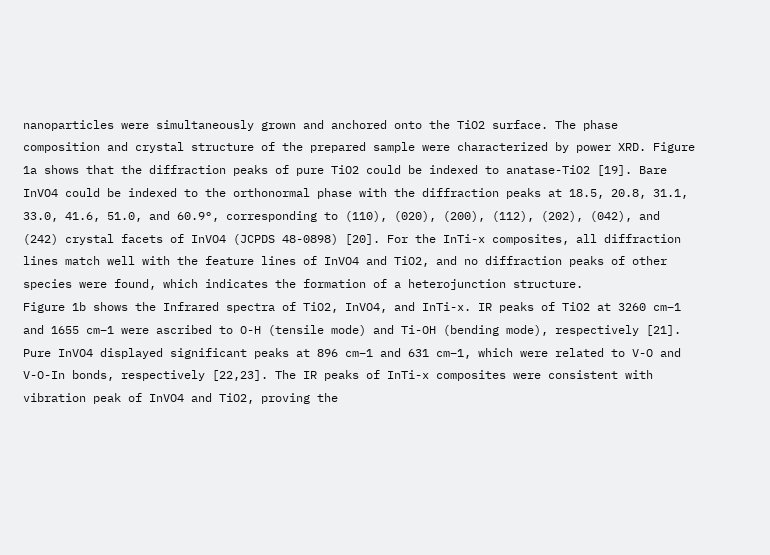nanoparticles were simultaneously grown and anchored onto the TiO2 surface. The phase composition and crystal structure of the prepared sample were characterized by power XRD. Figure 1a shows that the diffraction peaks of pure TiO2 could be indexed to anatase-TiO2 [19]. Bare InVO4 could be indexed to the orthonormal phase with the diffraction peaks at 18.5, 20.8, 31.1, 33.0, 41.6, 51.0, and 60.9°, corresponding to (110), (020), (200), (112), (202), (042), and (242) crystal facets of InVO4 (JCPDS 48-0898) [20]. For the InTi-x composites, all diffraction lines match well with the feature lines of InVO4 and TiO2, and no diffraction peaks of other species were found, which indicates the formation of a heterojunction structure.
Figure 1b shows the Infrared spectra of TiO2, InVO4, and InTi-x. IR peaks of TiO2 at 3260 cm−1 and 1655 cm−1 were ascribed to O-H (tensile mode) and Ti-OH (bending mode), respectively [21]. Pure InVO4 displayed significant peaks at 896 cm−1 and 631 cm−1, which were related to V-O and V-O-In bonds, respectively [22,23]. The IR peaks of InTi-x composites were consistent with vibration peak of InVO4 and TiO2, proving the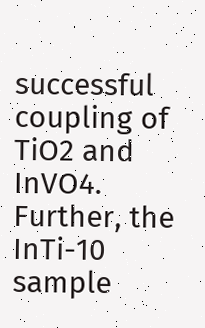successful coupling of TiO2 and InVO4. Further, the InTi-10 sample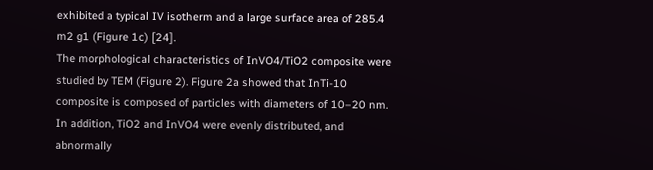exhibited a typical IV isotherm and a large surface area of 285.4 m2 g1 (Figure 1c) [24].
The morphological characteristics of InVO4/TiO2 composite were studied by TEM (Figure 2). Figure 2a showed that InTi-10 composite is composed of particles with diameters of 10–20 nm. In addition, TiO2 and InVO4 were evenly distributed, and abnormally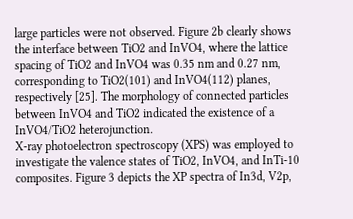large particles were not observed. Figure 2b clearly shows the interface between TiO2 and InVO4, where the lattice spacing of TiO2 and InVO4 was 0.35 nm and 0.27 nm, corresponding to TiO2(101) and InVO4(112) planes, respectively [25]. The morphology of connected particles between InVO4 and TiO2 indicated the existence of a InVO4/TiO2 heterojunction.
X-ray photoelectron spectroscopy (XPS) was employed to investigate the valence states of TiO2, InVO4, and InTi-10 composites. Figure 3 depicts the XP spectra of In3d, V2p,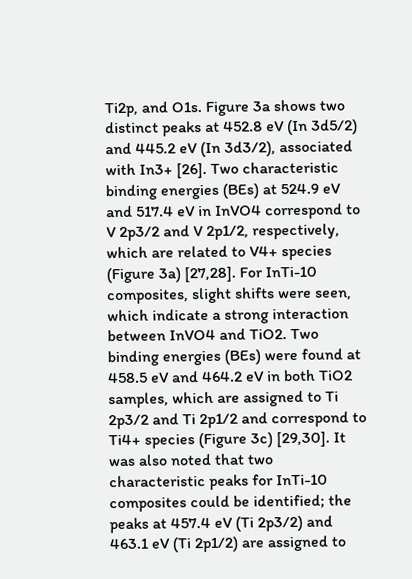Ti2p, and O1s. Figure 3a shows two distinct peaks at 452.8 eV (In 3d5/2) and 445.2 eV (In 3d3/2), associated with In3+ [26]. Two characteristic binding energies (BEs) at 524.9 eV and 517.4 eV in InVO4 correspond to V 2p3/2 and V 2p1/2, respectively, which are related to V4+ species (Figure 3a) [27,28]. For InTi-10 composites, slight shifts were seen, which indicate a strong interaction between InVO4 and TiO2. Two binding energies (BEs) were found at 458.5 eV and 464.2 eV in both TiO2 samples, which are assigned to Ti 2p3/2 and Ti 2p1/2 and correspond to Ti4+ species (Figure 3c) [29,30]. It was also noted that two characteristic peaks for InTi-10 composites could be identified; the peaks at 457.4 eV (Ti 2p3/2) and 463.1 eV (Ti 2p1/2) are assigned to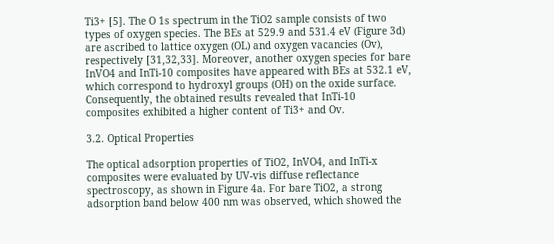Ti3+ [5]. The O 1s spectrum in the TiO2 sample consists of two types of oxygen species. The BEs at 529.9 and 531.4 eV (Figure 3d) are ascribed to lattice oxygen (OL) and oxygen vacancies (Ov), respectively [31,32,33]. Moreover, another oxygen species for bare InVO4 and InTi-10 composites have appeared with BEs at 532.1 eV, which correspond to hydroxyl groups (OH) on the oxide surface. Consequently, the obtained results revealed that InTi-10 composites exhibited a higher content of Ti3+ and Ov.

3.2. Optical Properties

The optical adsorption properties of TiO2, InVO4, and InTi-x composites were evaluated by UV-vis diffuse reflectance spectroscopy, as shown in Figure 4a. For bare TiO2, a strong adsorption band below 400 nm was observed, which showed the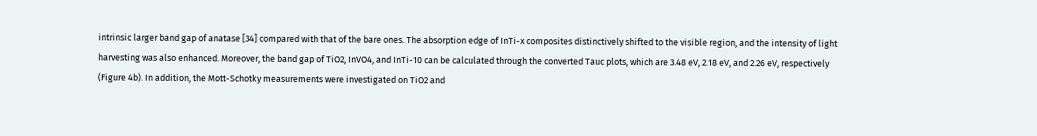intrinsic larger band gap of anatase [34] compared with that of the bare ones. The absorption edge of InTi-x composites distinctively shifted to the visible region, and the intensity of light harvesting was also enhanced. Moreover, the band gap of TiO2, InVO4, and InTi-10 can be calculated through the converted Tauc plots, which are 3.48 eV, 2.18 eV, and 2.26 eV, respectively (Figure 4b). In addition, the Mott-Schotky measurements were investigated on TiO2 and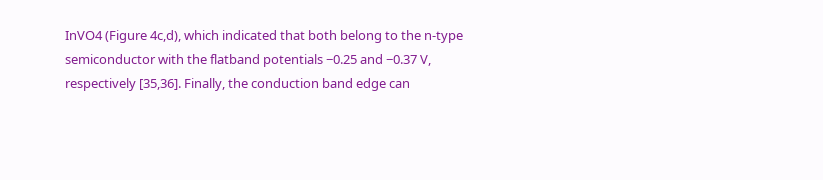InVO4 (Figure 4c,d), which indicated that both belong to the n-type semiconductor with the flatband potentials −0.25 and −0.37 V, respectively [35,36]. Finally, the conduction band edge can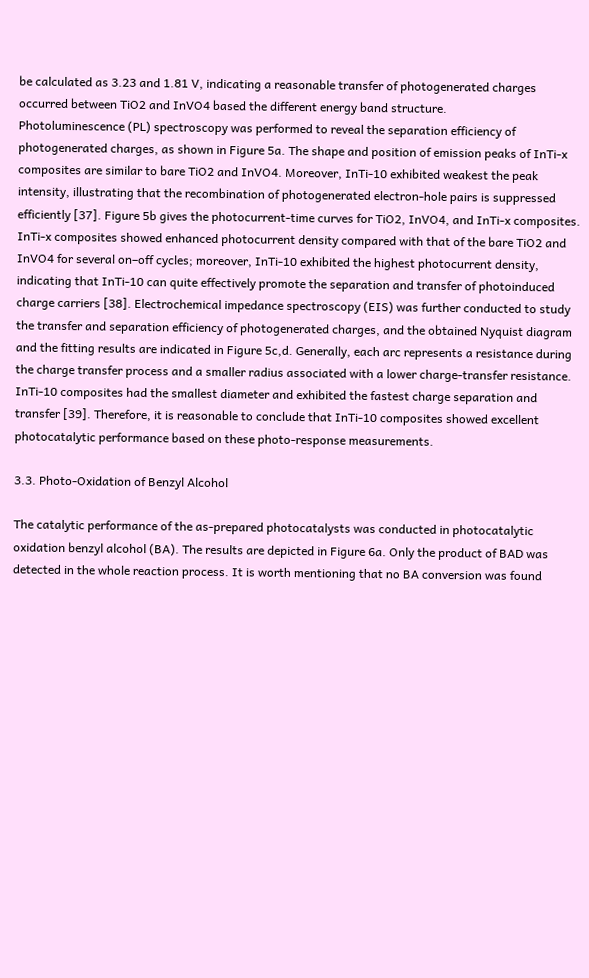be calculated as 3.23 and 1.81 V, indicating a reasonable transfer of photogenerated charges occurred between TiO2 and InVO4 based the different energy band structure.
Photoluminescence (PL) spectroscopy was performed to reveal the separation efficiency of photogenerated charges, as shown in Figure 5a. The shape and position of emission peaks of InTi-x composites are similar to bare TiO2 and InVO4. Moreover, InTi-10 exhibited weakest the peak intensity, illustrating that the recombination of photogenerated electron-hole pairs is suppressed efficiently [37]. Figure 5b gives the photocurrent-time curves for TiO2, InVO4, and InTi-x composites. InTi-x composites showed enhanced photocurrent density compared with that of the bare TiO2 and InVO4 for several on–off cycles; moreover, InTi-10 exhibited the highest photocurrent density, indicating that InTi-10 can quite effectively promote the separation and transfer of photoinduced charge carriers [38]. Electrochemical impedance spectroscopy (EIS) was further conducted to study the transfer and separation efficiency of photogenerated charges, and the obtained Nyquist diagram and the fitting results are indicated in Figure 5c,d. Generally, each arc represents a resistance during the charge transfer process and a smaller radius associated with a lower charge-transfer resistance. InTi-10 composites had the smallest diameter and exhibited the fastest charge separation and transfer [39]. Therefore, it is reasonable to conclude that InTi-10 composites showed excellent photocatalytic performance based on these photo-response measurements.

3.3. Photo-Oxidation of Benzyl Alcohol

The catalytic performance of the as-prepared photocatalysts was conducted in photocatalytic oxidation benzyl alcohol (BA). The results are depicted in Figure 6a. Only the product of BAD was detected in the whole reaction process. It is worth mentioning that no BA conversion was found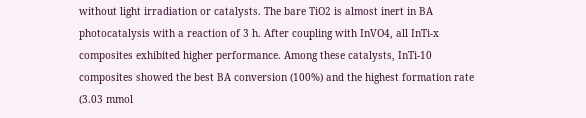without light irradiation or catalysts. The bare TiO2 is almost inert in BA photocatalysis with a reaction of 3 h. After coupling with InVO4, all InTi-x composites exhibited higher performance. Among these catalysts, InTi-10 composites showed the best BA conversion (100%) and the highest formation rate (3.03 mmol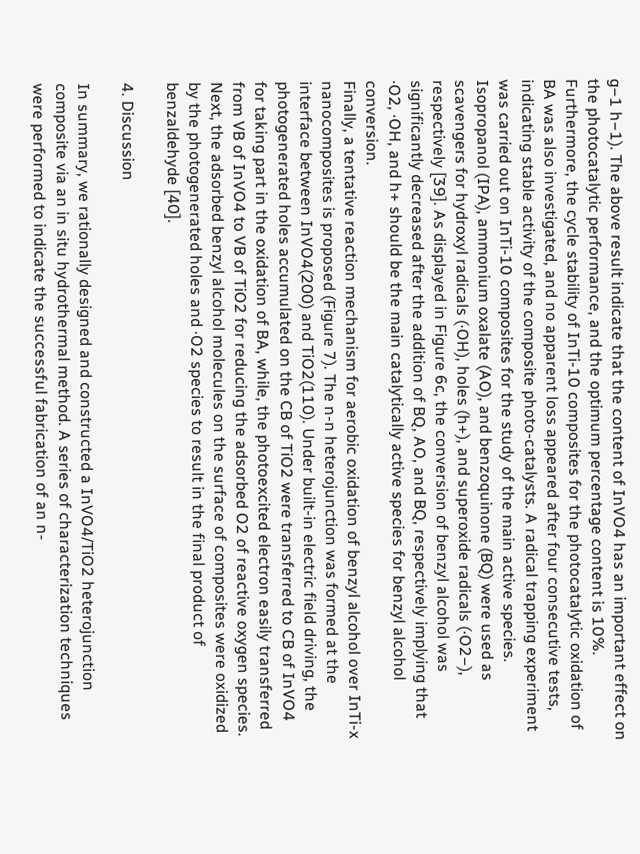g−1 h−1). The above result indicate that the content of InVO4 has an important effect on the photocatalytic performance, and the optimum percentage content is 10%. Furthermore, the cycle stability of InTi-10 composites for the photocatalytic oxidation of BA was also investigated, and no apparent loss appeared after four consecutive tests, indicating stable activity of the composite photo-catalysts. A radical trapping experiment was carried out on InTi-10 composites for the study of the main active species. Isopropanol (IPA), ammonium oxalate (AO), and benzoquinone (BQ) were used as scavengers for hydroxyl radicals (·OH), holes (h+), and superoxide radicals (·O2−), respectively [39]. As displayed in Figure 6c, the conversion of benzyl alcohol was significantly decreased after the addition of BQ, AO, and BQ, respectively implying that ·O2, ·OH, and h+ should be the main catalytically active species for benzyl alcohol conversion.
Finally, a tentative reaction mechanism for aerobic oxidation of benzyl alcohol over InTi-x nanocomposites is proposed (Figure 7). The n-n heterojunction was formed at the interface between InVO4(200) and TiO2(110). Under built-in electric field driving, the photogenerated holes accumulated on the CB of TiO2 were transferred to CB of InVO4 for taking part in the oxidation of BA, while, the photoexcited electron easily transferred from VB of InVO4 to VB of TiO2 for reducing the adsorbed O2 of reactive oxygen species. Next, the adsorbed benzyl alcohol molecules on the surface of composites were oxidized by the photogenerated holes and ·O2 species to result in the final product of benzaldehyde [40].

4. Discussion

In summary, we rationally designed and constructed a InVO4/TiO2 heterojunction composite via an in situ hydrothermal method. A series of characterization techniques were performed to indicate the successful fabrication of an n-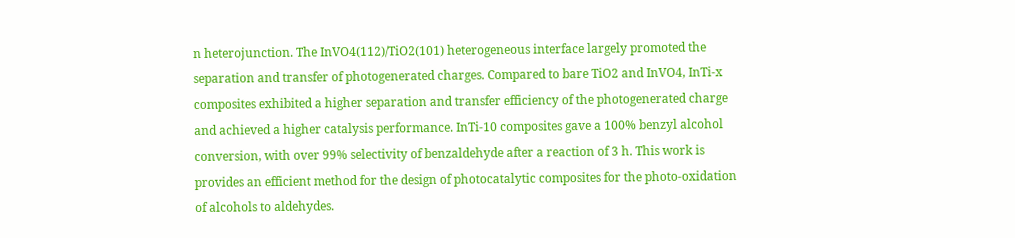n heterojunction. The InVO4(112)/TiO2(101) heterogeneous interface largely promoted the separation and transfer of photogenerated charges. Compared to bare TiO2 and InVO4, InTi-x composites exhibited a higher separation and transfer efficiency of the photogenerated charge and achieved a higher catalysis performance. InTi-10 composites gave a 100% benzyl alcohol conversion, with over 99% selectivity of benzaldehyde after a reaction of 3 h. This work is provides an efficient method for the design of photocatalytic composites for the photo-oxidation of alcohols to aldehydes.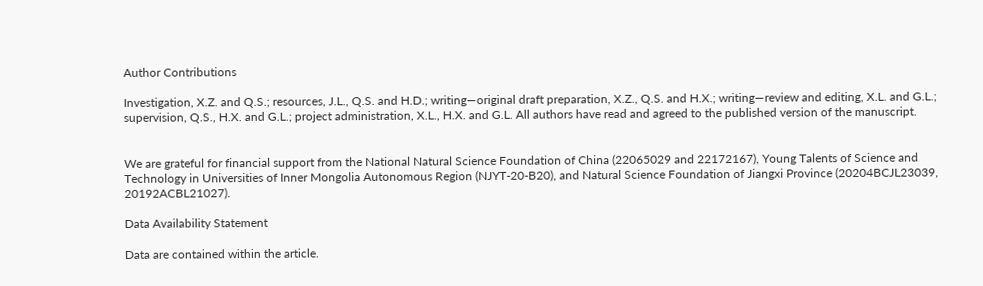Author Contributions

Investigation, X.Z. and Q.S.; resources, J.L., Q.S. and H.D.; writing—original draft preparation, X.Z., Q.S. and H.X.; writing—review and editing, X.L. and G.L.; supervision, Q.S., H.X. and G.L.; project administration, X.L., H.X. and G.L. All authors have read and agreed to the published version of the manuscript.


We are grateful for financial support from the National Natural Science Foundation of China (22065029 and 22172167), Young Talents of Science and Technology in Universities of Inner Mongolia Autonomous Region (NJYT-20-B20), and Natural Science Foundation of Jiangxi Province (20204BCJL23039, 20192ACBL21027).

Data Availability Statement

Data are contained within the article.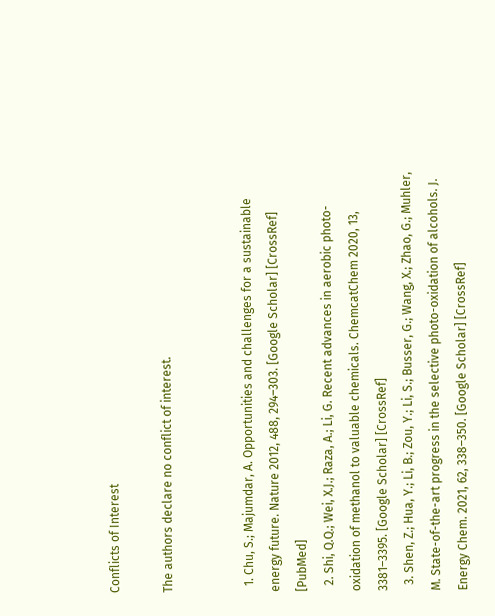Conflicts of Interest

The authors declare no conflict of interest.


  1. Chu, S.; Majumdar, A. Opportunities and challenges for a sustainable energy future. Nature 2012, 488, 294–303. [Google Scholar] [CrossRef] [PubMed]
  2. Shi, Q.Q.; Wei, X.J.; Raza, A.; Li, G. Recent advances in aerobic photo-oxidation of methanol to valuable chemicals. ChemcatChem 2020, 13, 3381–3395. [Google Scholar] [CrossRef]
  3. Shen, Z.; Hua, Y.; Li, B.; Zou, Y.; Li, S.; Busser, G.; Wang, X.; Zhao, G.; Muhler, M. State-of-the-art progress in the selective photo-oxidation of alcohols. J. Energy Chem. 2021, 62, 338–350. [Google Scholar] [CrossRef]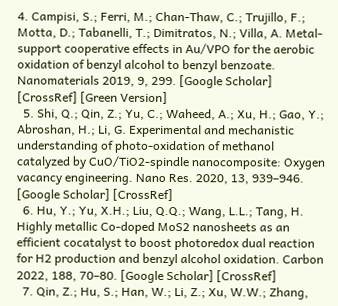4. Campisi, S.; Ferri, M.; Chan-Thaw, C.; Trujillo, F.; Motta, D.; Tabanelli, T.; Dimitratos, N.; Villa, A. Metal-support cooperative effects in Au/VPO for the aerobic oxidation of benzyl alcohol to benzyl benzoate. Nanomaterials 2019, 9, 299. [Google Scholar] [CrossRef] [Green Version]
  5. Shi, Q.; Qin, Z.; Yu, C.; Waheed, A.; Xu, H.; Gao, Y.; Abroshan, H.; Li, G. Experimental and mechanistic understanding of photo-oxidation of methanol catalyzed by CuO/TiO2-spindle nanocomposite: Oxygen vacancy engineering. Nano Res. 2020, 13, 939–946. [Google Scholar] [CrossRef]
  6. Hu, Y.; Yu, X.H.; Liu, Q.Q.; Wang, L.L.; Tang, H. Highly metallic Co-doped MoS2 nanosheets as an efficient cocatalyst to boost photoredox dual reaction for H2 production and benzyl alcohol oxidation. Carbon 2022, 188, 70–80. [Google Scholar] [CrossRef]
  7. Qin, Z.; Hu, S.; Han, W.; Li, Z.; Xu, W.W.; Zhang,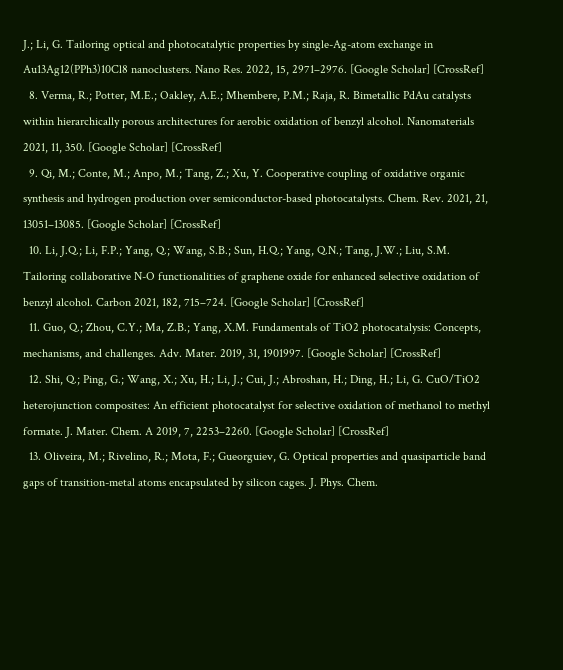J.; Li, G. Tailoring optical and photocatalytic properties by single-Ag-atom exchange in Au13Ag12(PPh3)10Cl8 nanoclusters. Nano Res. 2022, 15, 2971–2976. [Google Scholar] [CrossRef]
  8. Verma, R.; Potter, M.E.; Oakley, A.E.; Mhembere, P.M.; Raja, R. Bimetallic PdAu catalysts within hierarchically porous architectures for aerobic oxidation of benzyl alcohol. Nanomaterials 2021, 11, 350. [Google Scholar] [CrossRef]
  9. Qi, M.; Conte, M.; Anpo, M.; Tang, Z.; Xu, Y. Cooperative coupling of oxidative organic synthesis and hydrogen production over semiconductor-based photocatalysts. Chem. Rev. 2021, 21, 13051–13085. [Google Scholar] [CrossRef]
  10. Li, J.Q.; Li, F.P.; Yang, Q.; Wang, S.B.; Sun, H.Q.; Yang, Q.N.; Tang, J.W.; Liu, S.M. Tailoring collaborative N-O functionalities of graphene oxide for enhanced selective oxidation of benzyl alcohol. Carbon 2021, 182, 715–724. [Google Scholar] [CrossRef]
  11. Guo, Q.; Zhou, C.Y.; Ma, Z.B.; Yang, X.M. Fundamentals of TiO2 photocatalysis: Concepts, mechanisms, and challenges. Adv. Mater. 2019, 31, 1901997. [Google Scholar] [CrossRef]
  12. Shi, Q.; Ping, G.; Wang, X.; Xu, H.; Li, J.; Cui, J.; Abroshan, H.; Ding, H.; Li, G. CuO/TiO2 heterojunction composites: An efficient photocatalyst for selective oxidation of methanol to methyl formate. J. Mater. Chem. A 2019, 7, 2253–2260. [Google Scholar] [CrossRef]
  13. Oliveira, M.; Rivelino, R.; Mota, F.; Gueorguiev, G. Optical properties and quasiparticle band gaps of transition-metal atoms encapsulated by silicon cages. J. Phys. Chem.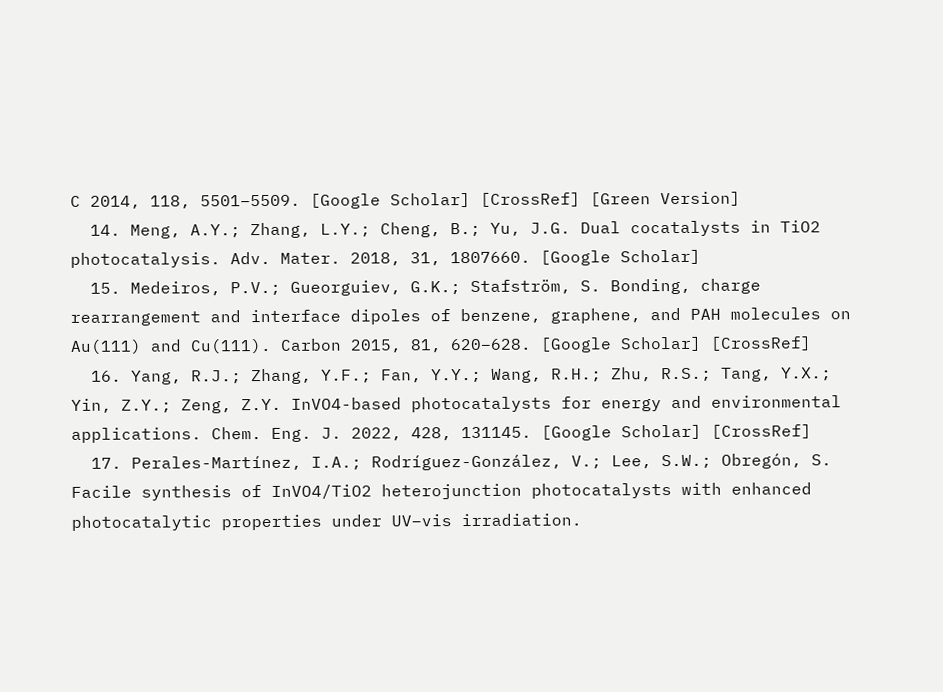C 2014, 118, 5501–5509. [Google Scholar] [CrossRef] [Green Version]
  14. Meng, A.Y.; Zhang, L.Y.; Cheng, B.; Yu, J.G. Dual cocatalysts in TiO2 photocatalysis. Adv. Mater. 2018, 31, 1807660. [Google Scholar]
  15. Medeiros, P.V.; Gueorguiev, G.K.; Stafström, S. Bonding, charge rearrangement and interface dipoles of benzene, graphene, and PAH molecules on Au(111) and Cu(111). Carbon 2015, 81, 620–628. [Google Scholar] [CrossRef]
  16. Yang, R.J.; Zhang, Y.F.; Fan, Y.Y.; Wang, R.H.; Zhu, R.S.; Tang, Y.X.; Yin, Z.Y.; Zeng, Z.Y. InVO4-based photocatalysts for energy and environmental applications. Chem. Eng. J. 2022, 428, 131145. [Google Scholar] [CrossRef]
  17. Perales-Martínez, I.A.; Rodríguez-González, V.; Lee, S.W.; Obregón, S. Facile synthesis of InVO4/TiO2 heterojunction photocatalysts with enhanced photocatalytic properties under UV–vis irradiation.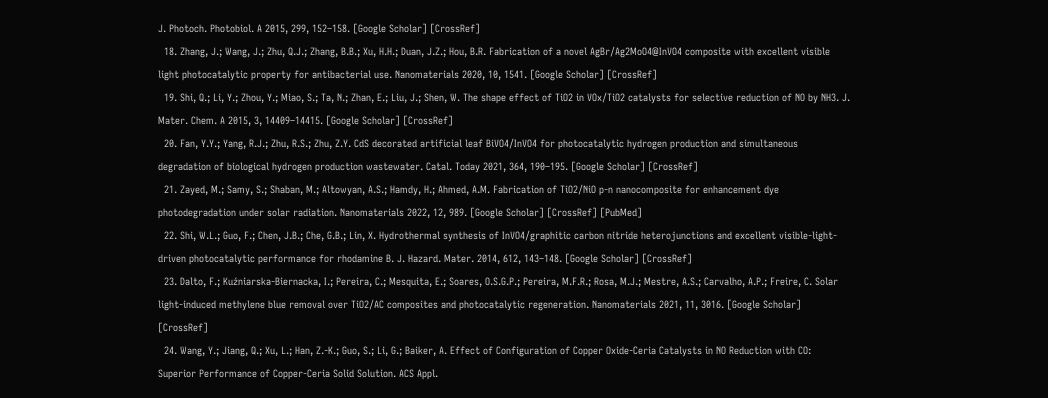J. Photoch. Photobiol. A 2015, 299, 152–158. [Google Scholar] [CrossRef]
  18. Zhang, J.; Wang, J.; Zhu, Q.J.; Zhang, B.B.; Xu, H.H.; Duan, J.Z.; Hou, B.R. Fabrication of a novel AgBr/Ag2MoO4@InVO4 composite with excellent visible light photocatalytic property for antibacterial use. Nanomaterials 2020, 10, 1541. [Google Scholar] [CrossRef]
  19. Shi, Q.; Li, Y.; Zhou, Y.; Miao, S.; Ta, N.; Zhan, E.; Liu, J.; Shen, W. The shape effect of TiO2 in VOx/TiO2 catalysts for selective reduction of NO by NH3. J. Mater. Chem. A 2015, 3, 14409–14415. [Google Scholar] [CrossRef]
  20. Fan, Y.Y.; Yang, R.J.; Zhu, R.S.; Zhu, Z.Y. CdS decorated artificial leaf BiVO4/InVO4 for photocatalytic hydrogen production and simultaneous degradation of biological hydrogen production wastewater. Catal. Today 2021, 364, 190–195. [Google Scholar] [CrossRef]
  21. Zayed, M.; Samy, S.; Shaban, M.; Altowyan, A.S.; Hamdy, H.; Ahmed, A.M. Fabrication of TiO2/NiO p-n nanocomposite for enhancement dye photodegradation under solar radiation. Nanomaterials 2022, 12, 989. [Google Scholar] [CrossRef] [PubMed]
  22. Shi, W.L.; Guo, F.; Chen, J.B.; Che, G.B.; Lin, X. Hydrothermal synthesis of InVO4/graphitic carbon nitride heterojunctions and excellent visible-light-driven photocatalytic performance for rhodamine B. J. Hazard. Mater. 2014, 612, 143–148. [Google Scholar] [CrossRef]
  23. Dalto, F.; Kuźniarska-Biernacka, I.; Pereira, C.; Mesquita, E.; Soares, O.S.G.P.; Pereira, M.F.R.; Rosa, M.J.; Mestre, A.S.; Carvalho, A.P.; Freire, C. Solar light-induced methylene blue removal over TiO2/AC composites and photocatalytic regeneration. Nanomaterials 2021, 11, 3016. [Google Scholar] [CrossRef]
  24. Wang, Y.; Jiang, Q.; Xu, L.; Han, Z.-K.; Guo, S.; Li, G.; Baiker, A. Effect of Configuration of Copper Oxide-Ceria Catalysts in NO Reduction with CO: Superior Performance of Copper-Ceria Solid Solution. ACS Appl.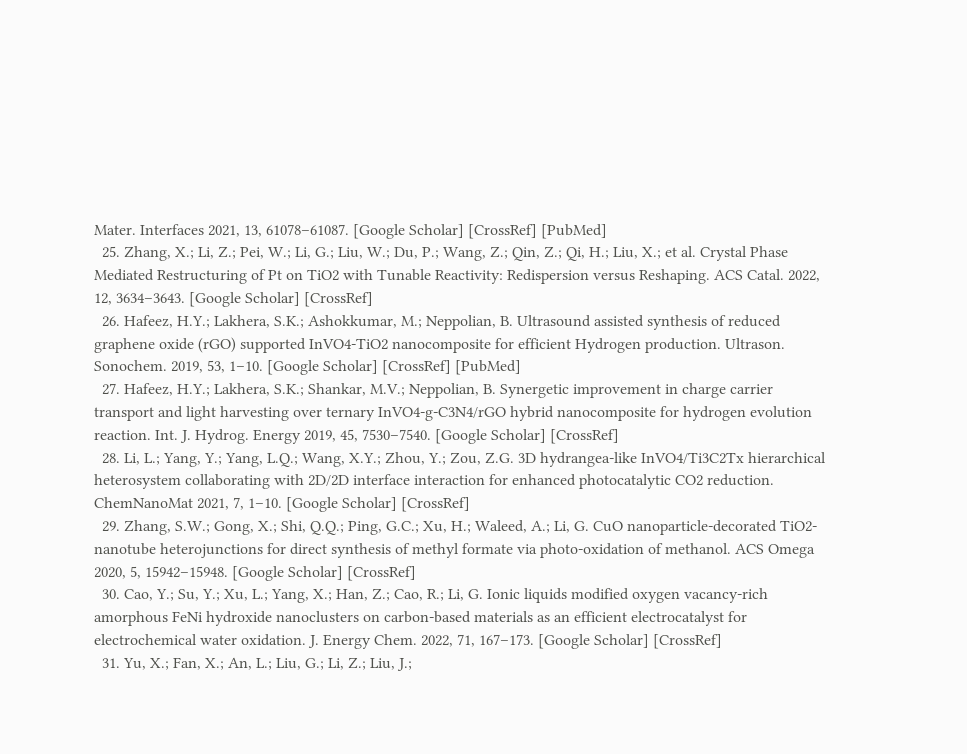Mater. Interfaces 2021, 13, 61078–61087. [Google Scholar] [CrossRef] [PubMed]
  25. Zhang, X.; Li, Z.; Pei, W.; Li, G.; Liu, W.; Du, P.; Wang, Z.; Qin, Z.; Qi, H.; Liu, X.; et al. Crystal Phase Mediated Restructuring of Pt on TiO2 with Tunable Reactivity: Redispersion versus Reshaping. ACS Catal. 2022, 12, 3634–3643. [Google Scholar] [CrossRef]
  26. Hafeez, H.Y.; Lakhera, S.K.; Ashokkumar, M.; Neppolian, B. Ultrasound assisted synthesis of reduced graphene oxide (rGO) supported InVO4-TiO2 nanocomposite for efficient Hydrogen production. Ultrason. Sonochem. 2019, 53, 1–10. [Google Scholar] [CrossRef] [PubMed]
  27. Hafeez, H.Y.; Lakhera, S.K.; Shankar, M.V.; Neppolian, B. Synergetic improvement in charge carrier transport and light harvesting over ternary InVO4-g-C3N4/rGO hybrid nanocomposite for hydrogen evolution reaction. Int. J. Hydrog. Energy 2019, 45, 7530–7540. [Google Scholar] [CrossRef]
  28. Li, L.; Yang, Y.; Yang, L.Q.; Wang, X.Y.; Zhou, Y.; Zou, Z.G. 3D hydrangea-like InVO4/Ti3C2Tx hierarchical heterosystem collaborating with 2D/2D interface interaction for enhanced photocatalytic CO2 reduction. ChemNanoMat 2021, 7, 1–10. [Google Scholar] [CrossRef]
  29. Zhang, S.W.; Gong, X.; Shi, Q.Q.; Ping, G.C.; Xu, H.; Waleed, A.; Li, G. CuO nanoparticle-decorated TiO2-nanotube heterojunctions for direct synthesis of methyl formate via photo-oxidation of methanol. ACS Omega 2020, 5, 15942–15948. [Google Scholar] [CrossRef]
  30. Cao, Y.; Su, Y.; Xu, L.; Yang, X.; Han, Z.; Cao, R.; Li, G. Ionic liquids modified oxygen vacancy-rich amorphous FeNi hydroxide nanoclusters on carbon-based materials as an efficient electrocatalyst for electrochemical water oxidation. J. Energy Chem. 2022, 71, 167–173. [Google Scholar] [CrossRef]
  31. Yu, X.; Fan, X.; An, L.; Liu, G.; Li, Z.; Liu, J.;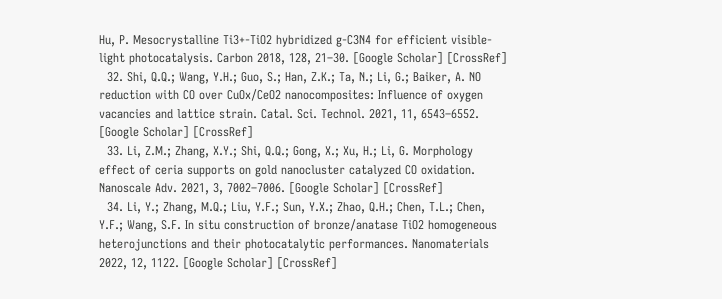Hu, P. Mesocrystalline Ti3+-TiO2 hybridized g-C3N4 for efficient visible-light photocatalysis. Carbon 2018, 128, 21–30. [Google Scholar] [CrossRef]
  32. Shi, Q.Q.; Wang, Y.H.; Guo, S.; Han, Z.K.; Ta, N.; Li, G.; Baiker, A. NO reduction with CO over CuOx/CeO2 nanocomposites: Influence of oxygen vacancies and lattice strain. Catal. Sci. Technol. 2021, 11, 6543–6552. [Google Scholar] [CrossRef]
  33. Li, Z.M.; Zhang, X.Y.; Shi, Q.Q.; Gong, X.; Xu, H.; Li, G. Morphology effect of ceria supports on gold nanocluster catalyzed CO oxidation. Nanoscale Adv. 2021, 3, 7002–7006. [Google Scholar] [CrossRef]
  34. Li, Y.; Zhang, M.Q.; Liu, Y.F.; Sun, Y.X.; Zhao, Q.H.; Chen, T.L.; Chen, Y.F.; Wang, S.F. In situ construction of bronze/anatase TiO2 homogeneous heterojunctions and their photocatalytic performances. Nanomaterials 2022, 12, 1122. [Google Scholar] [CrossRef]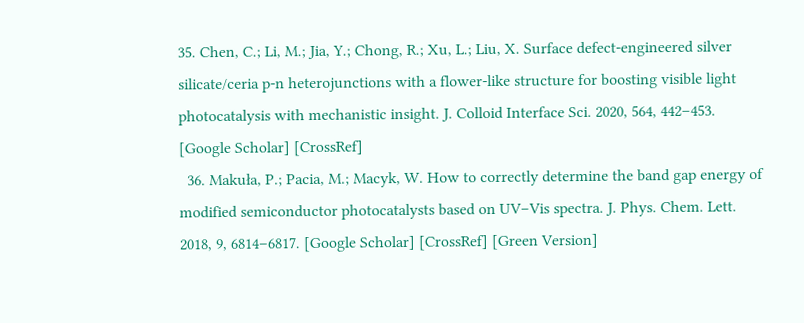35. Chen, C.; Li, M.; Jia, Y.; Chong, R.; Xu, L.; Liu, X. Surface defect-engineered silver silicate/ceria p-n heterojunctions with a flower-like structure for boosting visible light photocatalysis with mechanistic insight. J. Colloid Interface Sci. 2020, 564, 442–453. [Google Scholar] [CrossRef]
  36. Makuła, P.; Pacia, M.; Macyk, W. How to correctly determine the band gap energy of modified semiconductor photocatalysts based on UV−Vis spectra. J. Phys. Chem. Lett. 2018, 9, 6814–6817. [Google Scholar] [CrossRef] [Green Version]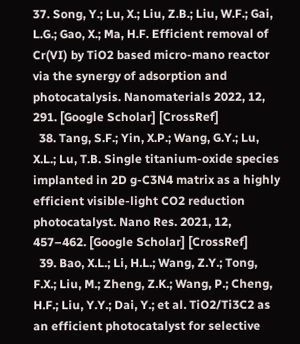37. Song, Y.; Lu, X.; Liu, Z.B.; Liu, W.F.; Gai, L.G.; Gao, X.; Ma, H.F. Efficient removal of Cr(VI) by TiO2 based micro-mano reactor via the synergy of adsorption and photocatalysis. Nanomaterials 2022, 12, 291. [Google Scholar] [CrossRef]
  38. Tang, S.F.; Yin, X.P.; Wang, G.Y.; Lu, X.L.; Lu, T.B. Single titanium-oxide species implanted in 2D g-C3N4 matrix as a highly efficient visible-light CO2 reduction photocatalyst. Nano Res. 2021, 12, 457–462. [Google Scholar] [CrossRef]
  39. Bao, X.L.; Li, H.L.; Wang, Z.Y.; Tong, F.X.; Liu, M.; Zheng, Z.K.; Wang, P.; Cheng, H.F.; Liu, Y.Y.; Dai, Y.; et al. TiO2/Ti3C2 as an efficient photocatalyst for selective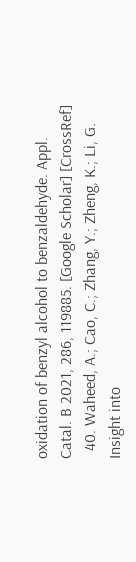oxidation of benzyl alcohol to benzaldehyde. Appl. Catal. B 2021, 286, 119885. [Google Scholar] [CrossRef]
  40. Waheed, A.; Cao, C.; Zhang, Y.; Zheng, K.; Li, G. Insight into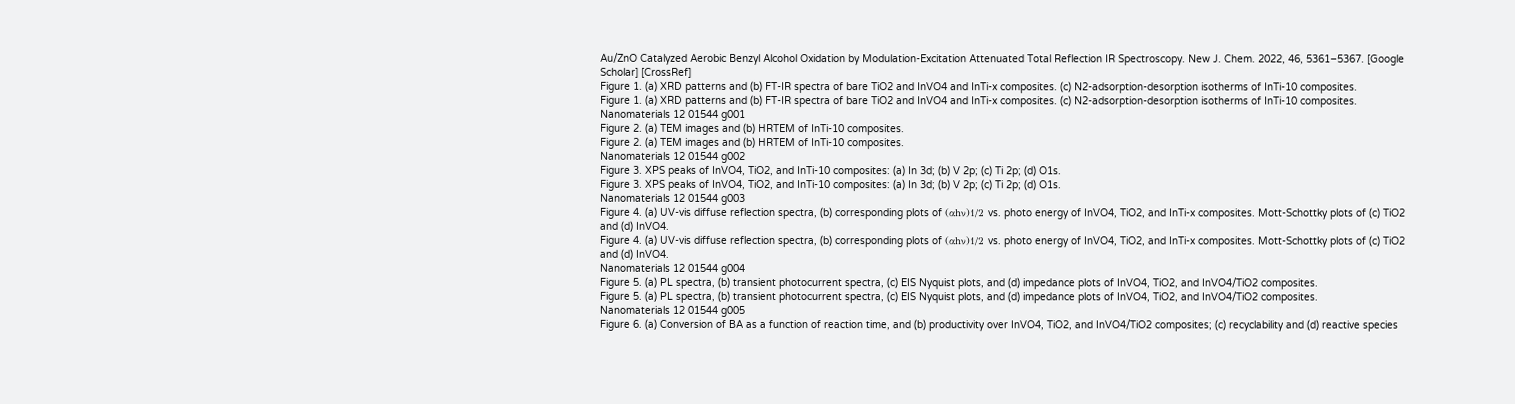Au/ZnO Catalyzed Aerobic Benzyl Alcohol Oxidation by Modulation-Excitation Attenuated Total Reflection IR Spectroscopy. New J. Chem. 2022, 46, 5361–5367. [Google Scholar] [CrossRef]
Figure 1. (a) XRD patterns and (b) FT-IR spectra of bare TiO2 and InVO4 and InTi-x composites. (c) N2-adsorption-desorption isotherms of InTi-10 composites.
Figure 1. (a) XRD patterns and (b) FT-IR spectra of bare TiO2 and InVO4 and InTi-x composites. (c) N2-adsorption-desorption isotherms of InTi-10 composites.
Nanomaterials 12 01544 g001
Figure 2. (a) TEM images and (b) HRTEM of InTi-10 composites.
Figure 2. (a) TEM images and (b) HRTEM of InTi-10 composites.
Nanomaterials 12 01544 g002
Figure 3. XPS peaks of InVO4, TiO2, and InTi-10 composites: (a) In 3d; (b) V 2p; (c) Ti 2p; (d) O1s.
Figure 3. XPS peaks of InVO4, TiO2, and InTi-10 composites: (a) In 3d; (b) V 2p; (c) Ti 2p; (d) O1s.
Nanomaterials 12 01544 g003
Figure 4. (a) UV-vis diffuse reflection spectra, (b) corresponding plots of (αhν)1/2 vs. photo energy of InVO4, TiO2, and InTi-x composites. Mott-Schottky plots of (c) TiO2 and (d) InVO4.
Figure 4. (a) UV-vis diffuse reflection spectra, (b) corresponding plots of (αhν)1/2 vs. photo energy of InVO4, TiO2, and InTi-x composites. Mott-Schottky plots of (c) TiO2 and (d) InVO4.
Nanomaterials 12 01544 g004
Figure 5. (a) PL spectra, (b) transient photocurrent spectra, (c) EIS Nyquist plots, and (d) impedance plots of InVO4, TiO2, and InVO4/TiO2 composites.
Figure 5. (a) PL spectra, (b) transient photocurrent spectra, (c) EIS Nyquist plots, and (d) impedance plots of InVO4, TiO2, and InVO4/TiO2 composites.
Nanomaterials 12 01544 g005
Figure 6. (a) Conversion of BA as a function of reaction time, and (b) productivity over InVO4, TiO2, and InVO4/TiO2 composites; (c) recyclability and (d) reactive species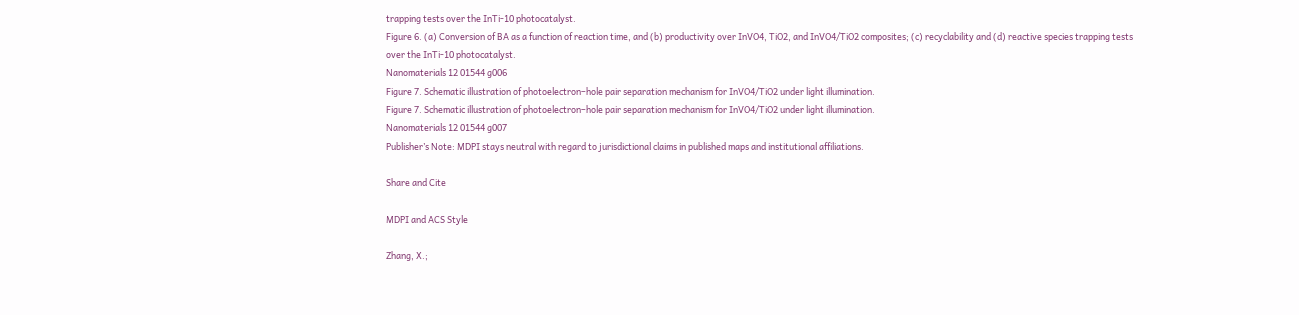trapping tests over the InTi-10 photocatalyst.
Figure 6. (a) Conversion of BA as a function of reaction time, and (b) productivity over InVO4, TiO2, and InVO4/TiO2 composites; (c) recyclability and (d) reactive species trapping tests over the InTi-10 photocatalyst.
Nanomaterials 12 01544 g006
Figure 7. Schematic illustration of photoelectron–hole pair separation mechanism for InVO4/TiO2 under light illumination.
Figure 7. Schematic illustration of photoelectron–hole pair separation mechanism for InVO4/TiO2 under light illumination.
Nanomaterials 12 01544 g007
Publisher’s Note: MDPI stays neutral with regard to jurisdictional claims in published maps and institutional affiliations.

Share and Cite

MDPI and ACS Style

Zhang, X.;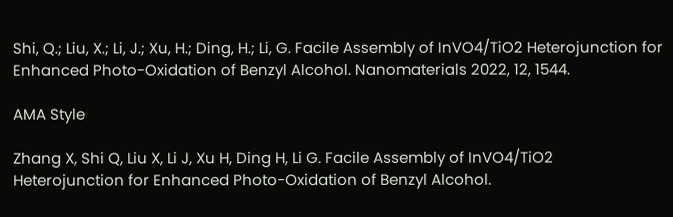Shi, Q.; Liu, X.; Li, J.; Xu, H.; Ding, H.; Li, G. Facile Assembly of InVO4/TiO2 Heterojunction for Enhanced Photo-Oxidation of Benzyl Alcohol. Nanomaterials 2022, 12, 1544.

AMA Style

Zhang X, Shi Q, Liu X, Li J, Xu H, Ding H, Li G. Facile Assembly of InVO4/TiO2 Heterojunction for Enhanced Photo-Oxidation of Benzyl Alcohol.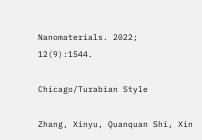Nanomaterials. 2022; 12(9):1544.

Chicago/Turabian Style

Zhang, Xinyu, Quanquan Shi, Xin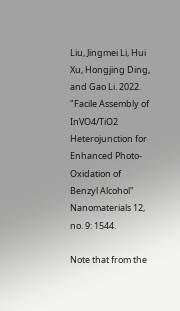Liu, Jingmei Li, Hui Xu, Hongjing Ding, and Gao Li. 2022. "Facile Assembly of InVO4/TiO2 Heterojunction for Enhanced Photo-Oxidation of Benzyl Alcohol" Nanomaterials 12, no. 9: 1544.

Note that from the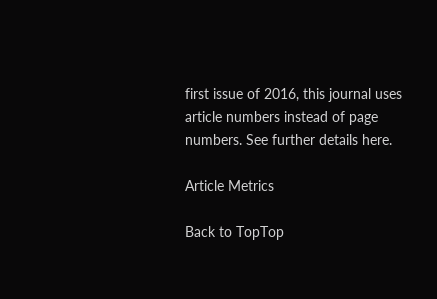first issue of 2016, this journal uses article numbers instead of page numbers. See further details here.

Article Metrics

Back to TopTop